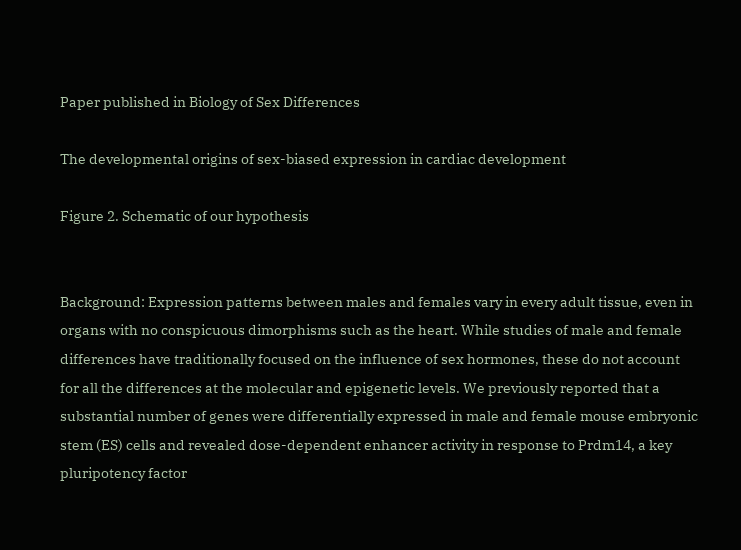Paper published in Biology of Sex Differences

The developmental origins of sex-biased expression in cardiac development

Figure 2. Schematic of our hypothesis


Background: Expression patterns between males and females vary in every adult tissue, even in organs with no conspicuous dimorphisms such as the heart. While studies of male and female differences have traditionally focused on the influence of sex hormones, these do not account for all the differences at the molecular and epigenetic levels. We previously reported that a substantial number of genes were differentially expressed in male and female mouse embryonic stem (ES) cells and revealed dose-dependent enhancer activity in response to Prdm14, a key pluripotency factor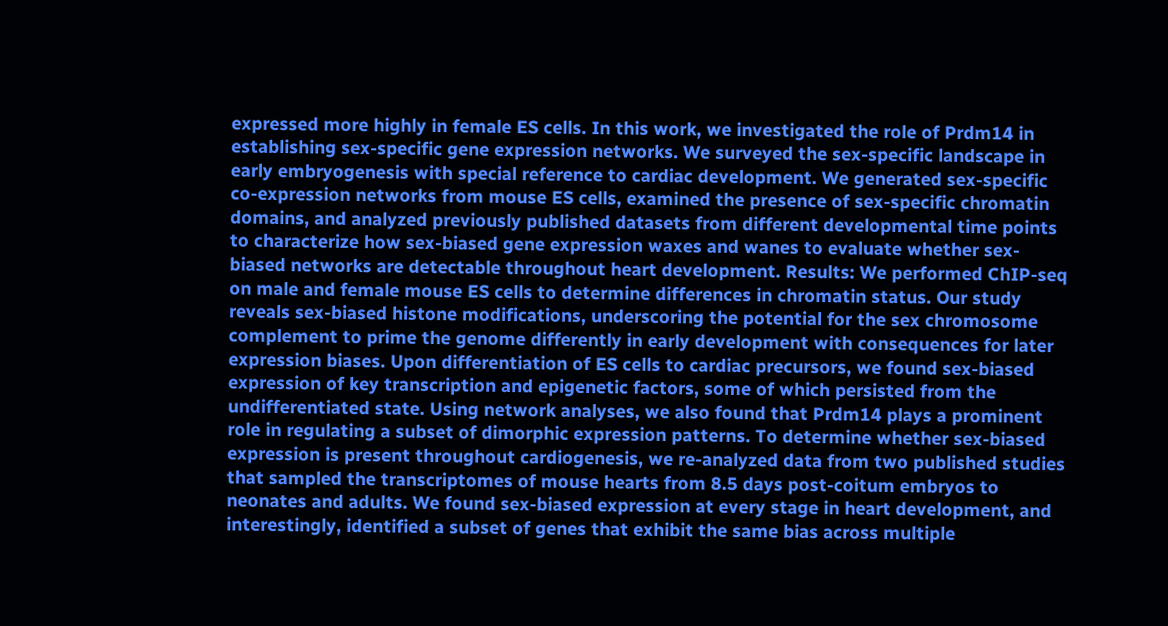expressed more highly in female ES cells. In this work, we investigated the role of Prdm14 in establishing sex-specific gene expression networks. We surveyed the sex-specific landscape in early embryogenesis with special reference to cardiac development. We generated sex-specific co-expression networks from mouse ES cells, examined the presence of sex-specific chromatin domains, and analyzed previously published datasets from different developmental time points to characterize how sex-biased gene expression waxes and wanes to evaluate whether sex-biased networks are detectable throughout heart development. Results: We performed ChIP-seq on male and female mouse ES cells to determine differences in chromatin status. Our study reveals sex-biased histone modifications, underscoring the potential for the sex chromosome complement to prime the genome differently in early development with consequences for later expression biases. Upon differentiation of ES cells to cardiac precursors, we found sex-biased expression of key transcription and epigenetic factors, some of which persisted from the undifferentiated state. Using network analyses, we also found that Prdm14 plays a prominent role in regulating a subset of dimorphic expression patterns. To determine whether sex-biased expression is present throughout cardiogenesis, we re-analyzed data from two published studies that sampled the transcriptomes of mouse hearts from 8.5 days post-coitum embryos to neonates and adults. We found sex-biased expression at every stage in heart development, and interestingly, identified a subset of genes that exhibit the same bias across multiple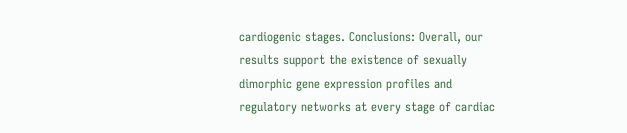cardiogenic stages. Conclusions: Overall, our results support the existence of sexually dimorphic gene expression profiles and regulatory networks at every stage of cardiac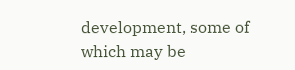development, some of which may be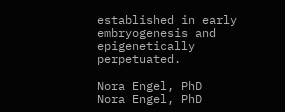established in early embryogenesis and epigenetically perpetuated.

Nora Engel, PhD
Nora Engel, PhD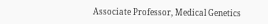Associate Professor, Medical Genetics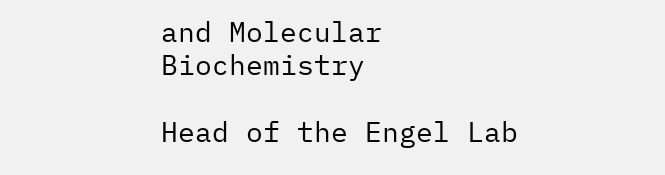and Molecular Biochemistry

Head of the Engel Lab